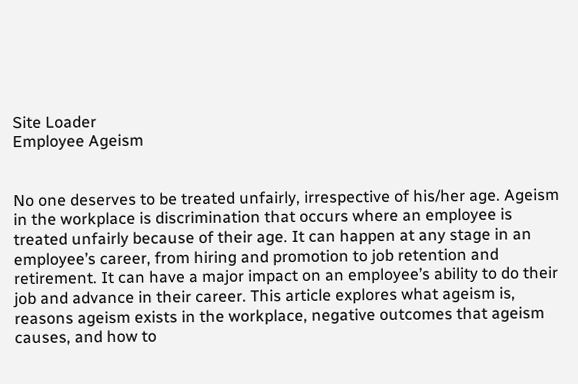Site Loader
Employee Ageism


No one deserves to be treated unfairly, irrespective of his/her age. Ageism in the workplace is discrimination that occurs where an employee is treated unfairly because of their age. It can happen at any stage in an employee’s career, from hiring and promotion to job retention and retirement. It can have a major impact on an employee’s ability to do their job and advance in their career. This article explores what ageism is, reasons ageism exists in the workplace, negative outcomes that ageism causes, and how to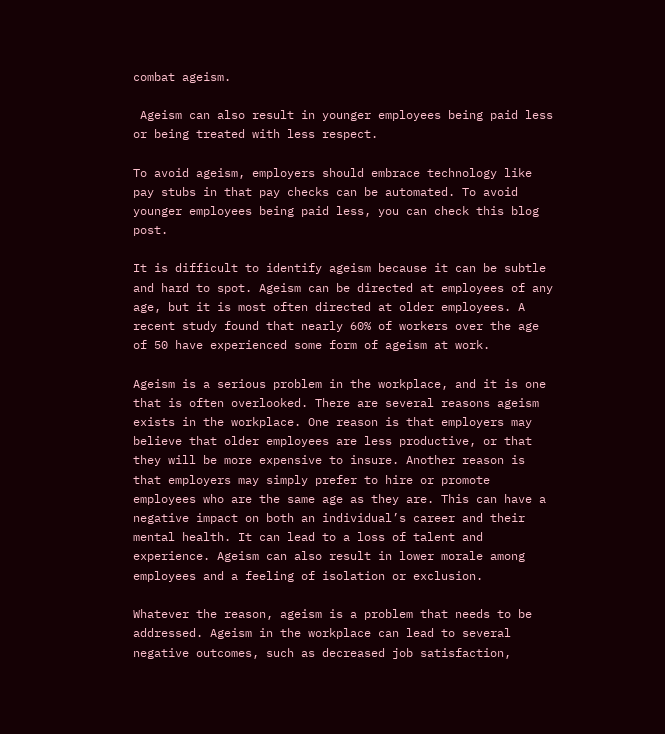combat ageism.

 Ageism can also result in younger employees being paid less or being treated with less respect.

To avoid ageism, employers should embrace technology like pay stubs in that pay checks can be automated. To avoid younger employees being paid less, you can check this blog post.

It is difficult to identify ageism because it can be subtle and hard to spot. Ageism can be directed at employees of any age, but it is most often directed at older employees. A recent study found that nearly 60% of workers over the age of 50 have experienced some form of ageism at work.

Ageism is a serious problem in the workplace, and it is one that is often overlooked. There are several reasons ageism exists in the workplace. One reason is that employers may believe that older employees are less productive, or that they will be more expensive to insure. Another reason is that employers may simply prefer to hire or promote employees who are the same age as they are. This can have a negative impact on both an individual’s career and their mental health. It can lead to a loss of talent and experience. Ageism can also result in lower morale among employees and a feeling of isolation or exclusion.

Whatever the reason, ageism is a problem that needs to be addressed. Ageism in the workplace can lead to several negative outcomes, such as decreased job satisfaction,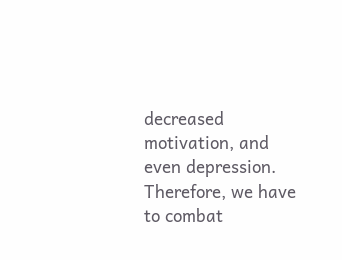decreased motivation, and even depression. Therefore, we have to combat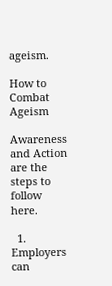ageism.

How to Combat Ageism

Awareness and Action are the steps to follow here.

  1. Employers can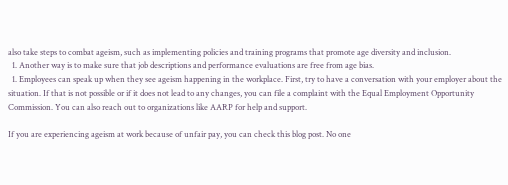also take steps to combat ageism, such as implementing policies and training programs that promote age diversity and inclusion.
  1. Another way is to make sure that job descriptions and performance evaluations are free from age bias.
  1. Employees can speak up when they see ageism happening in the workplace. First, try to have a conversation with your employer about the situation. If that is not possible or if it does not lead to any changes, you can file a complaint with the Equal Employment Opportunity Commission. You can also reach out to organizations like AARP for help and support.

If you are experiencing ageism at work because of unfair pay, you can check this blog post. No one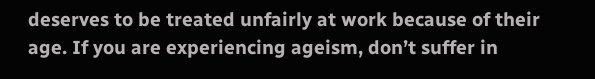deserves to be treated unfairly at work because of their age. If you are experiencing ageism, don’t suffer in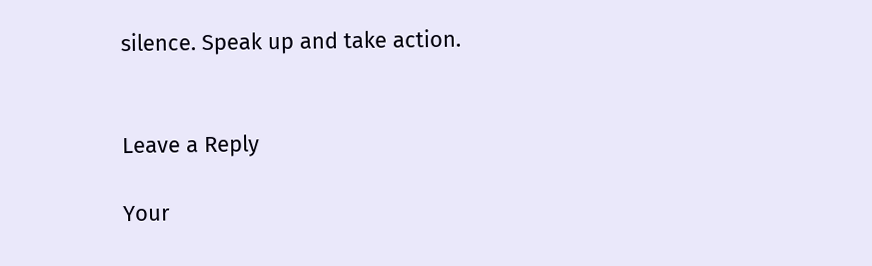silence. Speak up and take action.


Leave a Reply

Your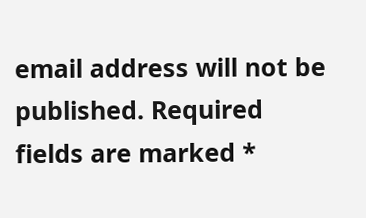email address will not be published. Required fields are marked *